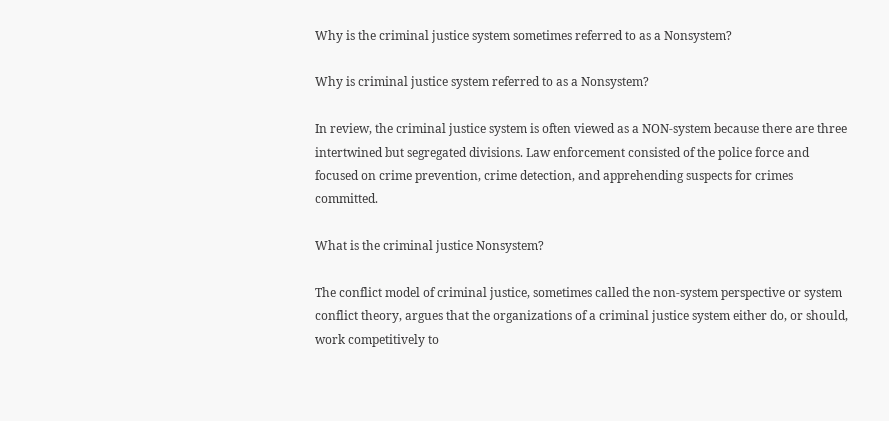Why is the criminal justice system sometimes referred to as a Nonsystem?

Why is criminal justice system referred to as a Nonsystem?

In review, the criminal justice system is often viewed as a NON-system because there are three intertwined but segregated divisions. Law enforcement consisted of the police force and focused on crime prevention, crime detection, and apprehending suspects for crimes committed.

What is the criminal justice Nonsystem?

The conflict model of criminal justice, sometimes called the non-system perspective or system conflict theory, argues that the organizations of a criminal justice system either do, or should, work competitively to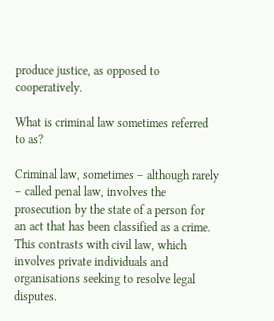produce justice, as opposed to cooperatively.

What is criminal law sometimes referred to as?

Criminal law, sometimes – although rarely – called penal law, involves the prosecution by the state of a person for an act that has been classified as a crime. This contrasts with civil law, which involves private individuals and organisations seeking to resolve legal disputes.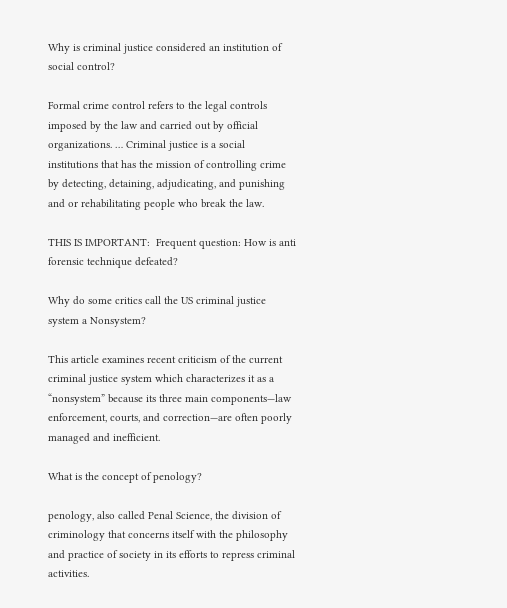Why is criminal justice considered an institution of social control?

Formal crime control refers to the legal controls imposed by the law and carried out by official organizations. … Criminal justice is a social institutions that has the mission of controlling crime by detecting, detaining, adjudicating, and punishing and or rehabilitating people who break the law.

THIS IS IMPORTANT:  Frequent question: How is anti forensic technique defeated?

Why do some critics call the US criminal justice system a Nonsystem?

This article examines recent criticism of the current criminal justice system which characterizes it as a “nonsystem” because its three main components—law enforcement, courts, and correction—are often poorly managed and inefficient.

What is the concept of penology?

penology, also called Penal Science, the division of criminology that concerns itself with the philosophy and practice of society in its efforts to repress criminal activities.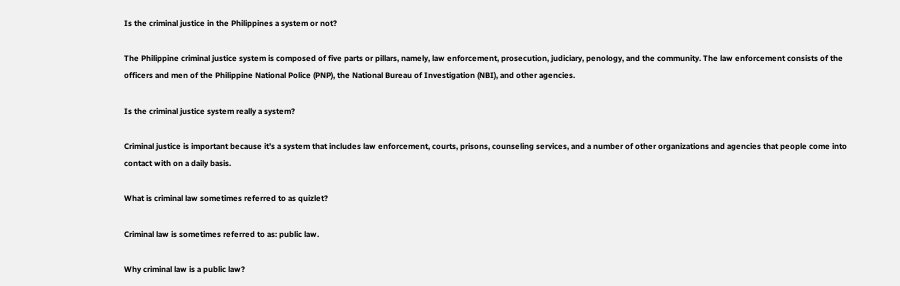Is the criminal justice in the Philippines a system or not?

The Philippine criminal justice system is composed of five parts or pillars, namely, law enforcement, prosecution, judiciary, penology, and the community. The law enforcement consists of the officers and men of the Philippine National Police (PNP), the National Bureau of Investigation (NBI), and other agencies.

Is the criminal justice system really a system?

Criminal justice is important because it’s a system that includes law enforcement, courts, prisons, counseling services, and a number of other organizations and agencies that people come into contact with on a daily basis.

What is criminal law sometimes referred to as quizlet?

Criminal law is sometimes referred to as: public law.

Why criminal law is a public law?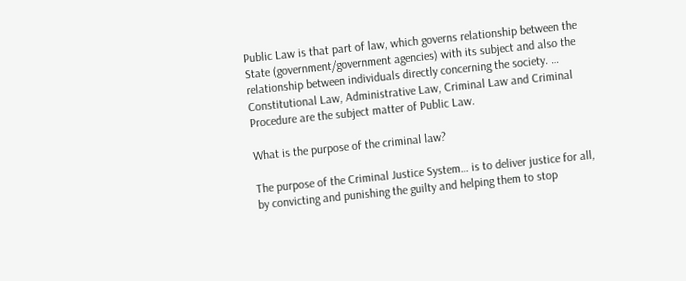Public Law is that part of law, which governs relationship between the State (government/government agencies) with its subject and also the relationship between individuals directly concerning the society. … Constitutional Law, Administrative Law, Criminal Law and Criminal Procedure are the subject matter of Public Law.

What is the purpose of the criminal law?

The purpose of the Criminal Justice System… is to deliver justice for all, by convicting and punishing the guilty and helping them to stop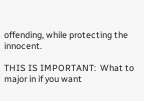offending, while protecting the innocent.

THIS IS IMPORTANT:  What to major in if you want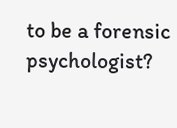to be a forensic psychologist?